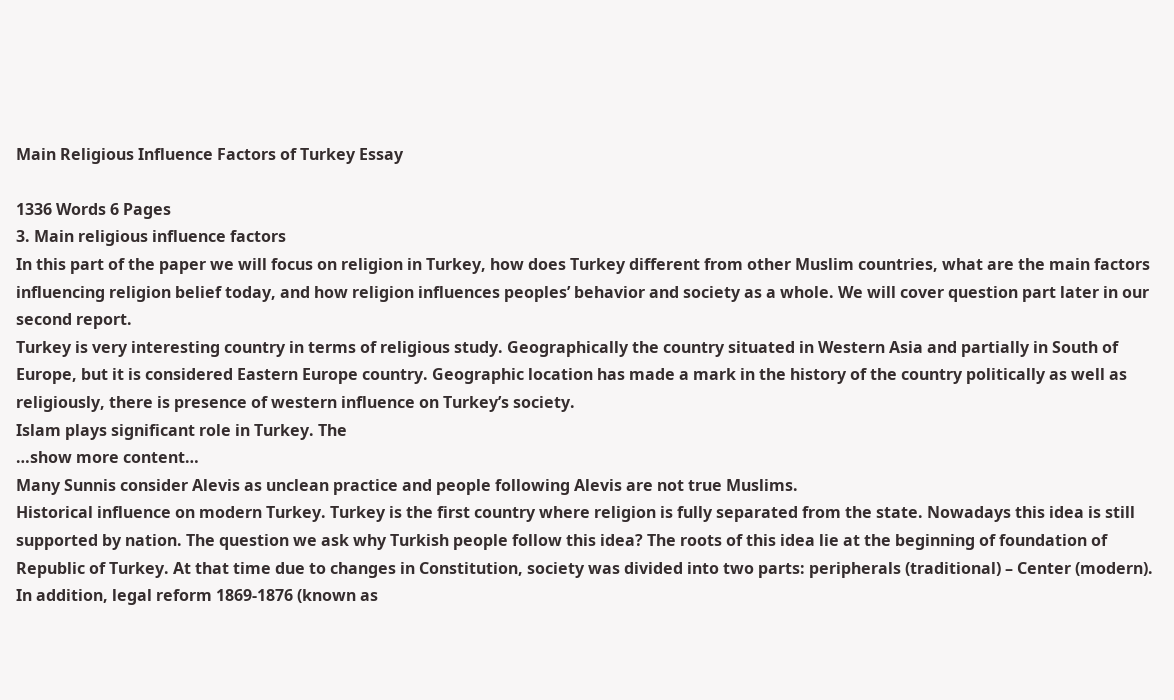Main Religious Influence Factors of Turkey Essay

1336 Words 6 Pages
3. Main religious influence factors
In this part of the paper we will focus on religion in Turkey, how does Turkey different from other Muslim countries, what are the main factors influencing religion belief today, and how religion influences peoples’ behavior and society as a whole. We will cover question part later in our second report.
Turkey is very interesting country in terms of religious study. Geographically the country situated in Western Asia and partially in South of Europe, but it is considered Eastern Europe country. Geographic location has made a mark in the history of the country politically as well as religiously, there is presence of western influence on Turkey’s society.
Islam plays significant role in Turkey. The
…show more content…
Many Sunnis consider Alevis as unclean practice and people following Alevis are not true Muslims.
Historical influence on modern Turkey. Turkey is the first country where religion is fully separated from the state. Nowadays this idea is still supported by nation. The question we ask why Turkish people follow this idea? The roots of this idea lie at the beginning of foundation of Republic of Turkey. At that time due to changes in Constitution, society was divided into two parts: peripherals (traditional) – Center (modern). In addition, legal reform 1869-1876 (known as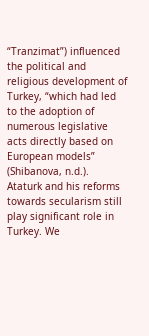“Tranzimat”) influenced the political and religious development of Turkey, “which had led to the adoption of numerous legislative acts directly based on European models” (Shibanova, n.d.).
Ataturk and his reforms towards secularism still play significant role in Turkey. We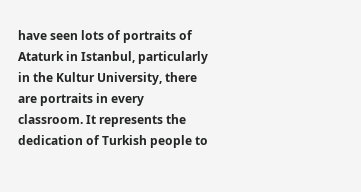have seen lots of portraits of Ataturk in Istanbul, particularly in the Kultur University, there are portraits in every classroom. It represents the dedication of Turkish people to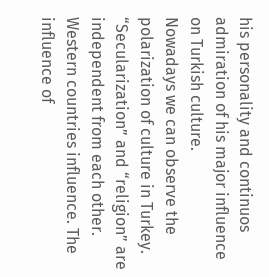his personality and continuos admiration of his major influence on Turkish culture.
Nowadays we can observe the polarization of culture in Turkey. “Secularization” and “religion” are independent from each other.
Western countries influence. The influence of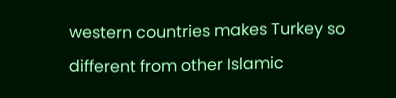western countries makes Turkey so different from other Islamic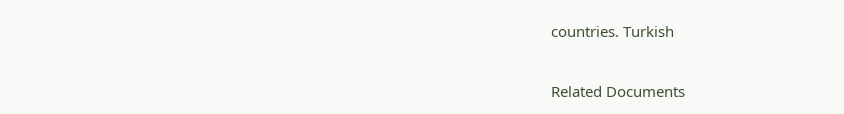countries. Turkish

Related Documents